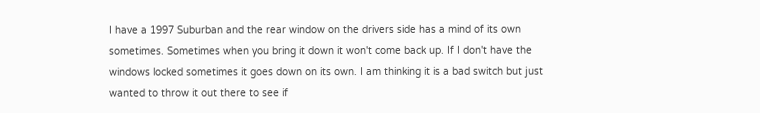I have a 1997 Suburban and the rear window on the drivers side has a mind of its own sometimes. Sometimes when you bring it down it won't come back up. If I don't have the windows locked sometimes it goes down on its own. I am thinking it is a bad switch but just wanted to throw it out there to see if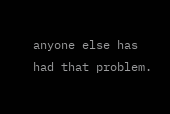anyone else has had that problem.